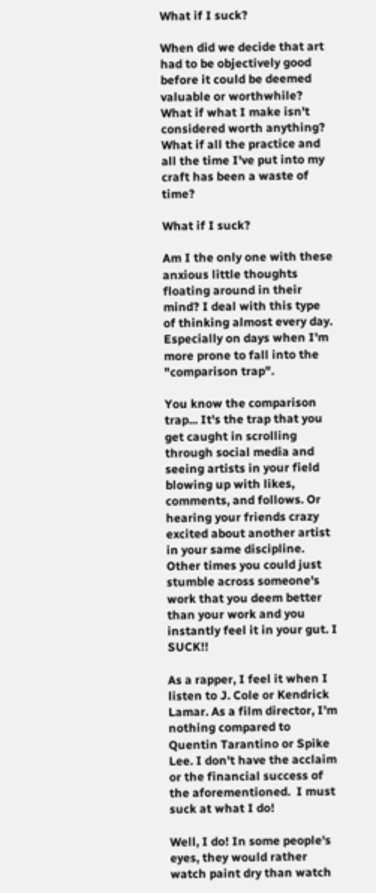What if I suck?

When did we decide that art had to be objectively good before it could be deemed valuable or worthwhile? What if what I make isn't considered worth anything?  What if all the practice and all the time I've put into my craft has been a waste of time?

What if I suck?

Am I the only one with these anxious little thoughts floating around in their mind? I deal with this type of thinking almost every day. Especially on days when I'm more prone to fall into the "comparison trap".

You know the comparison trap... It's the trap that you get caught in scrolling through social media and seeing artists in your field blowing up with likes, comments, and follows. Or hearing your friends crazy excited about another artist in your same discipline.  Other times you could just stumble across someone's work that you deem better than your work and you instantly feel it in your gut. I SUCK!!

As a rapper, I feel it when I listen to J. Cole or Kendrick Lamar. As a film director, I'm nothing compared to Quentin Tarantino or Spike Lee. I don't have the acclaim or the financial success of the aforementioned.  I must suck at what I do!

Well, I do! In some people's eyes, they would rather watch paint dry than watch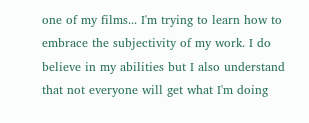one of my films... I'm trying to learn how to embrace the subjectivity of my work. I do believe in my abilities but I also understand that not everyone will get what I'm doing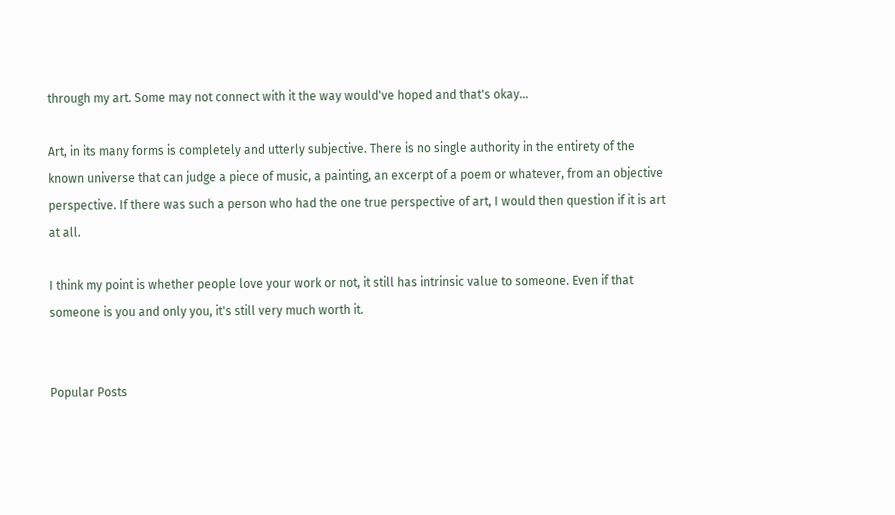through my art. Some may not connect with it the way would've hoped and that's okay...

Art, in its many forms is completely and utterly subjective. There is no single authority in the entirety of the known universe that can judge a piece of music, a painting, an excerpt of a poem or whatever, from an objective perspective. If there was such a person who had the one true perspective of art, I would then question if it is art at all.

I think my point is whether people love your work or not, it still has intrinsic value to someone. Even if that someone is you and only you, it's still very much worth it.


Popular Posts